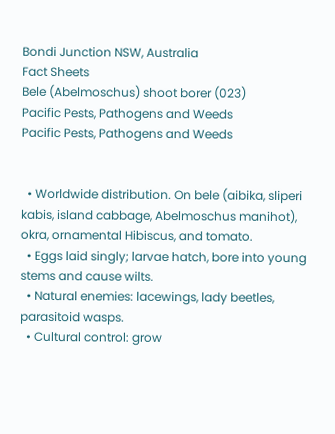Bondi Junction NSW, Australia
Fact Sheets
Bele (Abelmoschus) shoot borer (023)
Pacific Pests, Pathogens and Weeds
Pacific Pests, Pathogens and Weeds


  • Worldwide distribution. On bele (aibika, sliperi kabis, island cabbage, Abelmoschus manihot), okra, ornamental Hibiscus, and tomato.
  • Eggs laid singly; larvae hatch, bore into young stems and cause wilts.
  • Natural enemies: lacewings, lady beetles, parasitoid wasps.
  • Cultural control: grow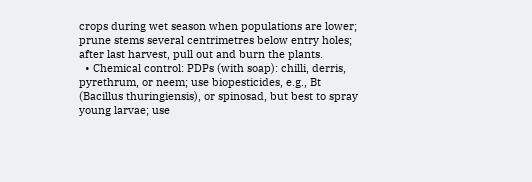crops during wet season when populations are lower; prune stems several centrimetres below entry holes; after last harvest, pull out and burn the plants.
  • Chemical control: PDPs (with soap): chilli, derris, pyrethrum, or neem; use biopesticides, e.g., Bt (Bacillus thuringiensis), or spinosad, but best to spray young larvae; use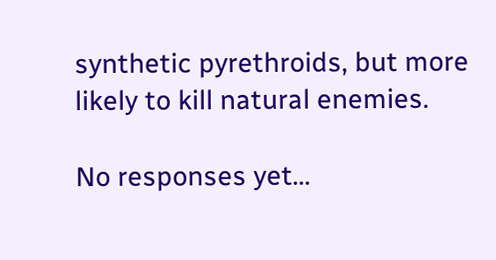synthetic pyrethroids, but more likely to kill natural enemies.

No responses yet...